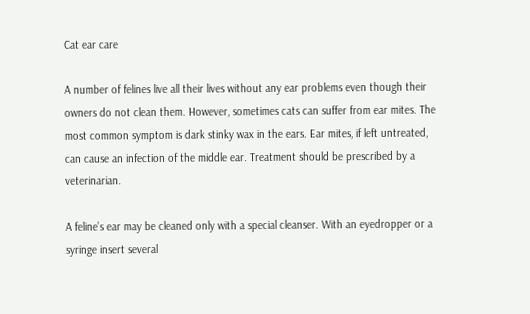Cat ear care

A number of felines live all their lives without any ear problems even though their owners do not clean them. However, sometimes cats can suffer from ear mites. The most common symptom is dark stinky wax in the ears. Ear mites, if left untreated, can cause an infection of the middle ear. Treatment should be prescribed by a veterinarian.

A feline’s ear may be cleaned only with a special cleanser. With an eyedropper or a syringe insert several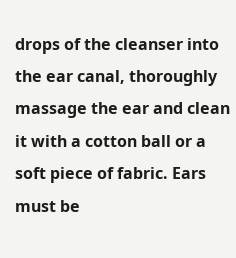drops of the cleanser into the ear canal, thoroughly massage the ear and clean it with a cotton ball or a soft piece of fabric. Ears must be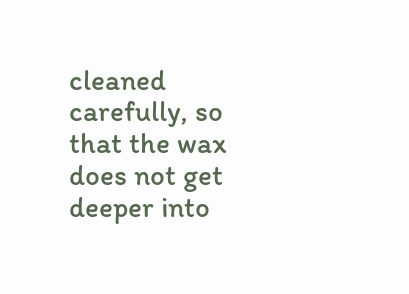cleaned carefully, so that the wax does not get deeper into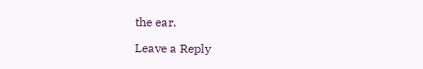the ear.

Leave a Reply